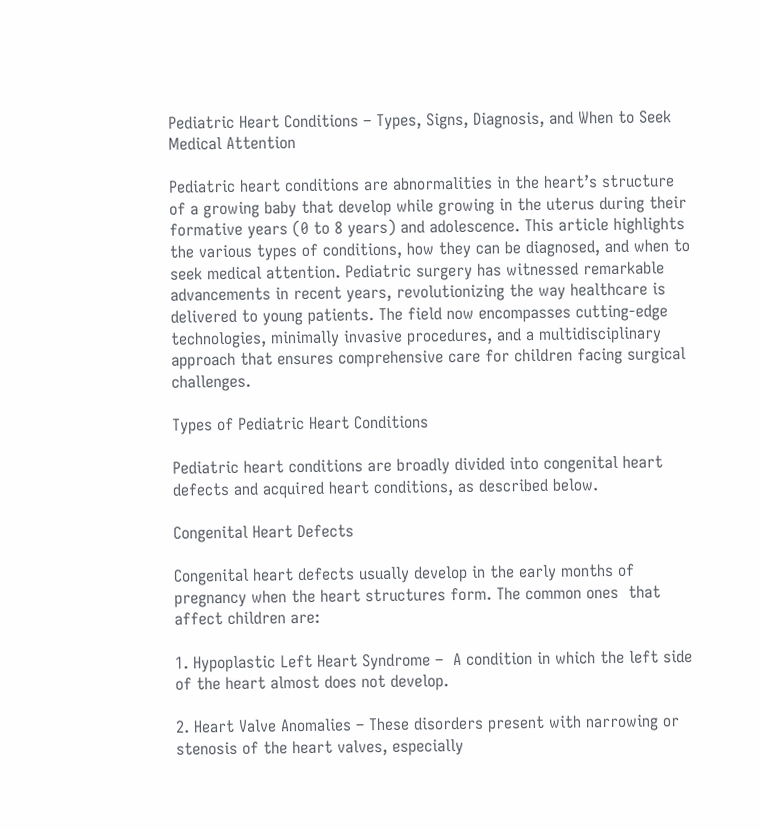Pediatric Heart Conditions – Types, Signs, Diagnosis, and When to Seek Medical Attention

Pediatric heart conditions are abnormalities in the heart’s structure of a growing baby that develop while growing in the uterus during their formative years (0 to 8 years) and adolescence. This article highlights the various types of conditions, how they can be diagnosed, and when to seek medical attention. Pediatric surgery has witnessed remarkable advancements in recent years, revolutionizing the way healthcare is delivered to young patients. The field now encompasses cutting-edge technologies, minimally invasive procedures, and a multidisciplinary approach that ensures comprehensive care for children facing surgical challenges.

Types of Pediatric Heart Conditions

Pediatric heart conditions are broadly divided into congenital heart defects and acquired heart conditions, as described below.

Congenital Heart Defects

Congenital heart defects usually develop in the early months of pregnancy when the heart structures form. The common ones  that affect children are:

1. Hypoplastic Left Heart Syndrome –  A condition in which the left side of the heart almost does not develop.

2. Heart Valve Anomalies – These disorders present with narrowing or stenosis of the heart valves, especially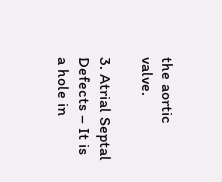the aortic valve.

3. Atrial Septal Defects – It is a hole in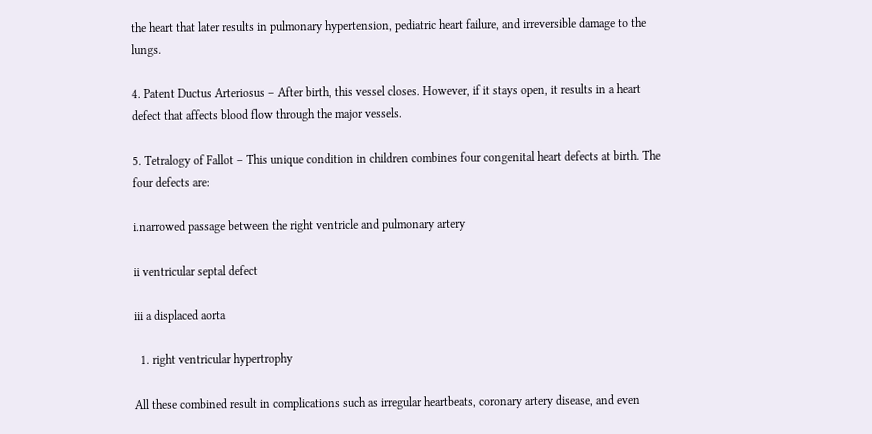the heart that later results in pulmonary hypertension, pediatric heart failure, and irreversible damage to the lungs.

4. Patent Ductus Arteriosus – After birth, this vessel closes. However, if it stays open, it results in a heart defect that affects blood flow through the major vessels.

5. Tetralogy of Fallot – This unique condition in children combines four congenital heart defects at birth. The four defects are:

i.narrowed passage between the right ventricle and pulmonary artery

ii ventricular septal defect

iii a displaced aorta

  1. right ventricular hypertrophy

All these combined result in complications such as irregular heartbeats, coronary artery disease, and even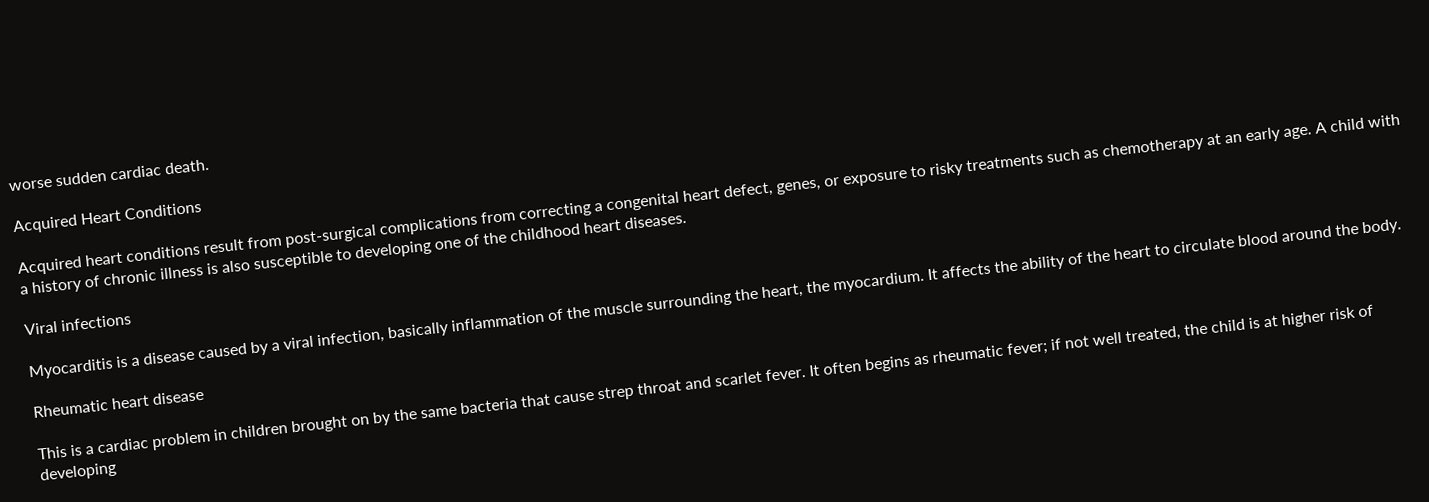worse sudden cardiac death.

Acquired Heart Conditions

Acquired heart conditions result from post-surgical complications from correcting a congenital heart defect, genes, or exposure to risky treatments such as chemotherapy at an early age. A child with a history of chronic illness is also susceptible to developing one of the childhood heart diseases.

Viral infections

Myocarditis is a disease caused by a viral infection, basically inflammation of the muscle surrounding the heart, the myocardium. It affects the ability of the heart to circulate blood around the body.

Rheumatic heart disease

This is a cardiac problem in children brought on by the same bacteria that cause strep throat and scarlet fever. It often begins as rheumatic fever; if not well treated, the child is at higher risk of developing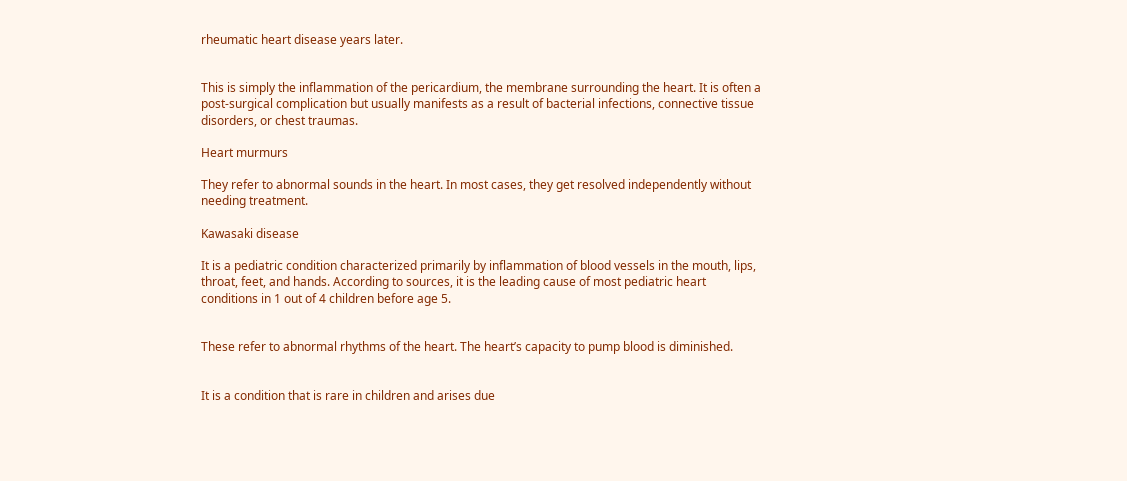rheumatic heart disease years later.


This is simply the inflammation of the pericardium, the membrane surrounding the heart. It is often a post-surgical complication but usually manifests as a result of bacterial infections, connective tissue disorders, or chest traumas.

Heart murmurs

They refer to abnormal sounds in the heart. In most cases, they get resolved independently without needing treatment.

Kawasaki disease

It is a pediatric condition characterized primarily by inflammation of blood vessels in the mouth, lips, throat, feet, and hands. According to sources, it is the leading cause of most pediatric heart conditions in 1 out of 4 children before age 5.


These refer to abnormal rhythms of the heart. The heart’s capacity to pump blood is diminished.


It is a condition that is rare in children and arises due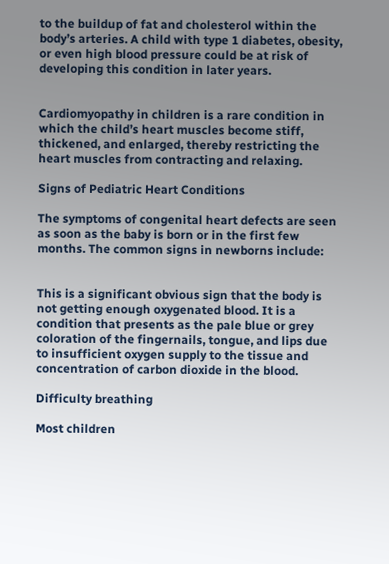to the buildup of fat and cholesterol within the body’s arteries. A child with type 1 diabetes, obesity, or even high blood pressure could be at risk of developing this condition in later years.


Cardiomyopathy in children is a rare condition in which the child’s heart muscles become stiff, thickened, and enlarged, thereby restricting the heart muscles from contracting and relaxing.

Signs of Pediatric Heart Conditions

The symptoms of congenital heart defects are seen as soon as the baby is born or in the first few months. The common signs in newborns include:


This is a significant obvious sign that the body is not getting enough oxygenated blood. It is a condition that presents as the pale blue or grey coloration of the fingernails, tongue, and lips due to insufficient oxygen supply to the tissue and concentration of carbon dioxide in the blood.

Difficulty breathing

Most children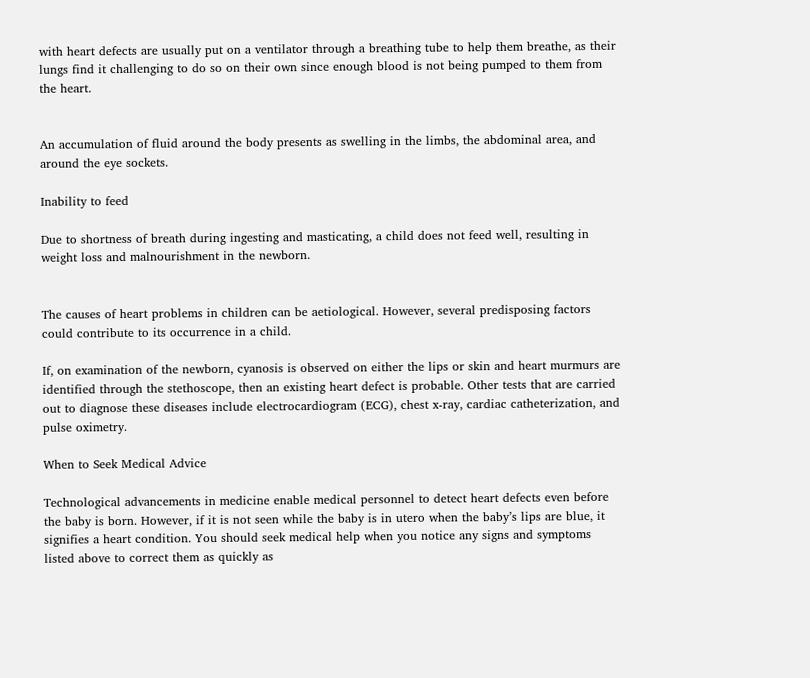with heart defects are usually put on a ventilator through a breathing tube to help them breathe, as their lungs find it challenging to do so on their own since enough blood is not being pumped to them from the heart.


An accumulation of fluid around the body presents as swelling in the limbs, the abdominal area, and around the eye sockets.

Inability to feed

Due to shortness of breath during ingesting and masticating, a child does not feed well, resulting in weight loss and malnourishment in the newborn.


The causes of heart problems in children can be aetiological. However, several predisposing factors could contribute to its occurrence in a child.

If, on examination of the newborn, cyanosis is observed on either the lips or skin and heart murmurs are identified through the stethoscope, then an existing heart defect is probable. Other tests that are carried out to diagnose these diseases include electrocardiogram (ECG), chest x-ray, cardiac catheterization, and pulse oximetry.

When to Seek Medical Advice

Technological advancements in medicine enable medical personnel to detect heart defects even before the baby is born. However, if it is not seen while the baby is in utero when the baby’s lips are blue, it signifies a heart condition. You should seek medical help when you notice any signs and symptoms listed above to correct them as quickly as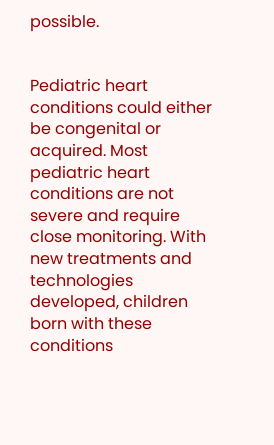possible.


Pediatric heart conditions could either be congenital or acquired. Most pediatric heart conditions are not severe and require close monitoring. With new treatments and technologies developed, children born with these conditions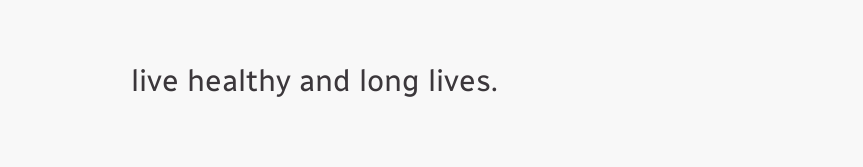live healthy and long lives.